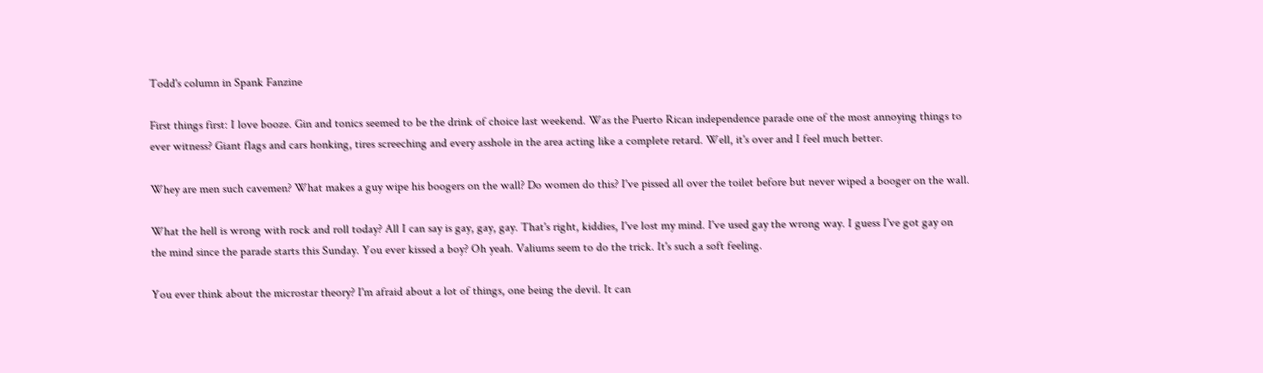Todd's column in Spank Fanzine

First things first: I love booze. Gin and tonics seemed to be the drink of choice last weekend. Was the Puerto Rican independence parade one of the most annoying things to ever witness? Giant flags and cars honking, tires screeching and every asshole in the area acting like a complete retard. Well, it's over and I feel much better.

Whey are men such cavemen? What makes a guy wipe his boogers on the wall? Do women do this? I've pissed all over the toilet before but never wiped a booger on the wall.

What the hell is wrong with rock and roll today? All I can say is gay, gay, gay. That's right, kiddies, I've lost my mind. I've used gay the wrong way. I guess I've got gay on the mind since the parade starts this Sunday. You ever kissed a boy? Oh yeah. Valiums seem to do the trick. It's such a soft feeling.

You ever think about the microstar theory? I'm afraid about a lot of things, one being the devil. It can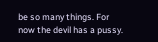be so many things. For now the devil has a pussy.